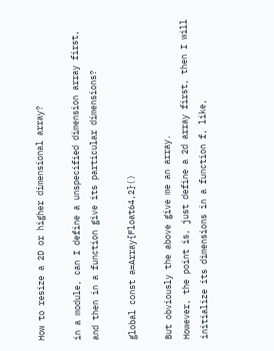How to resize a 2D or higher dimensional array?

in a module, can I define a unspecified dimension array first, and then in a function give its particular dimensions?

global const a=Array{Float64,2}()

But obviously the above give me an array.
However, the point is, just define a 2d array first, then I will initialize its dimensions in a function f, like,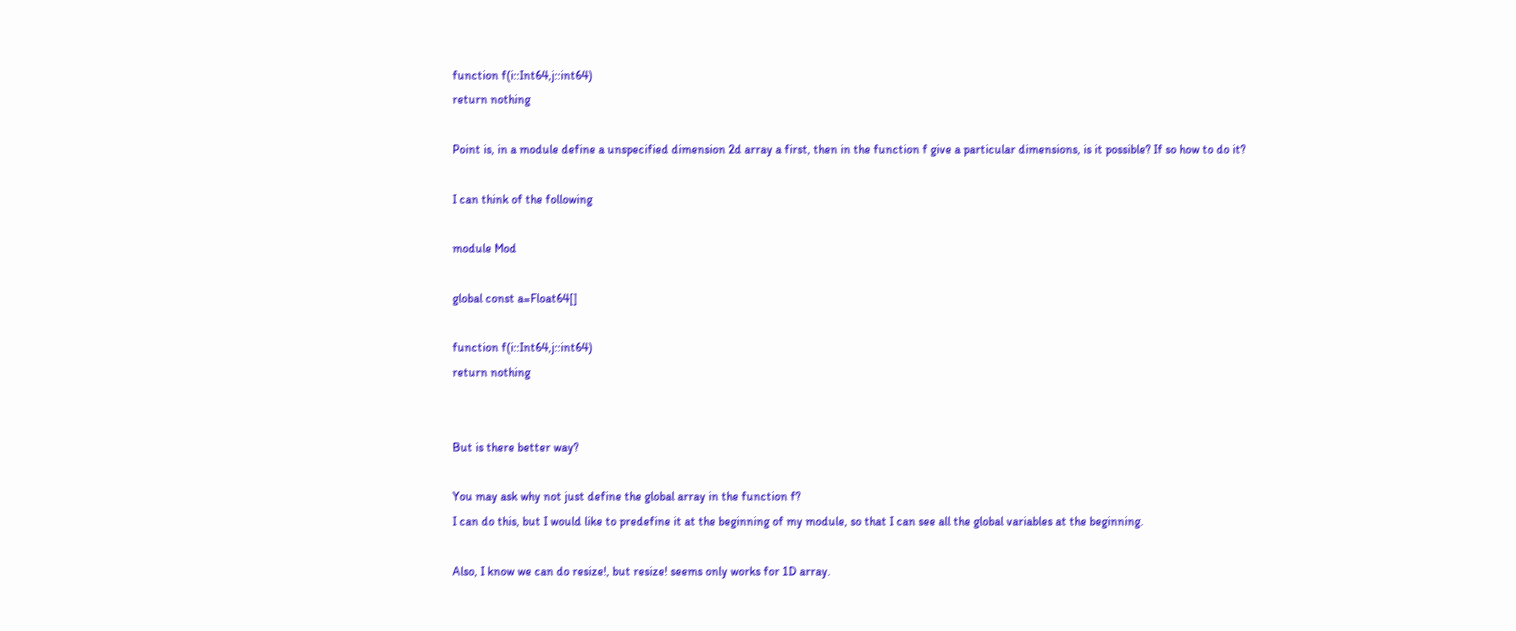function f(i::Int64,j::int64)
return nothing

Point is, in a module define a unspecified dimension 2d array a first, then in the function f give a particular dimensions, is it possible? If so how to do it?

I can think of the following

module Mod

global const a=Float64[]

function f(i::Int64,j::int64)
return nothing


But is there better way?

You may ask why not just define the global array in the function f?
I can do this, but I would like to predefine it at the beginning of my module, so that I can see all the global variables at the beginning.

Also, I know we can do resize!, but resize! seems only works for 1D array.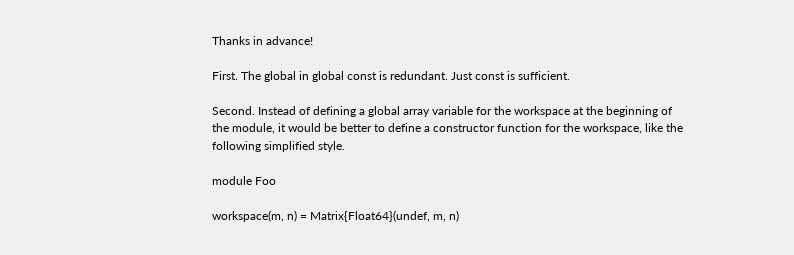Thanks in advance!

First. The global in global const is redundant. Just const is sufficient.

Second. Instead of defining a global array variable for the workspace at the beginning of the module, it would be better to define a constructor function for the workspace, like the following simplified style.

module Foo

workspace(m, n) = Matrix{Float64}(undef, m, n)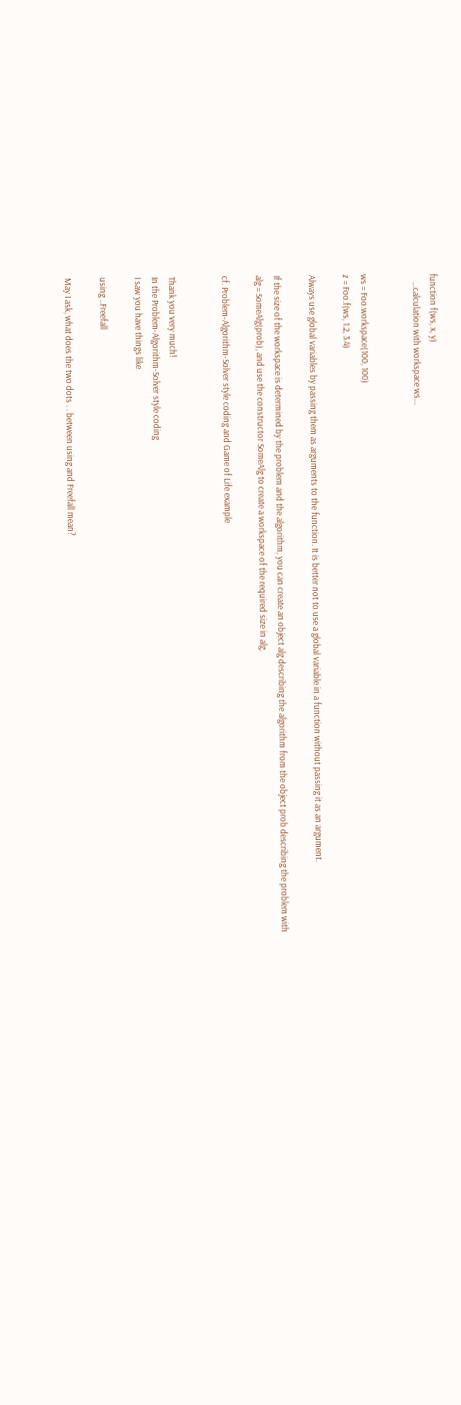function f(ws, x, y)
    ...calculation with workspace ws...


ws = Foo.workspace(100, 100)
z = Foo.f(ws, 1.2, 3.4)

Always use global variables by passing them as arguments to the function. It is better not to use a global variable in a function without passing it as an argument.

If the size of the workspace is determined by the problem and the algorithm, you can create an object alg describing the algorithm from the object prob describing the problem with alg = SomeAlg(prob), and use the constructor SomeAlg to create a workspace of the required size in alg.

cf. Problem-Algorithm-Solver style coding and Game of Life example


Thank you very much!
In the Problem-Algorithm-Solver style coding
I saw you have things like

using ..Freefall

May I ask, what does the two dots . . between using and Freefall mean?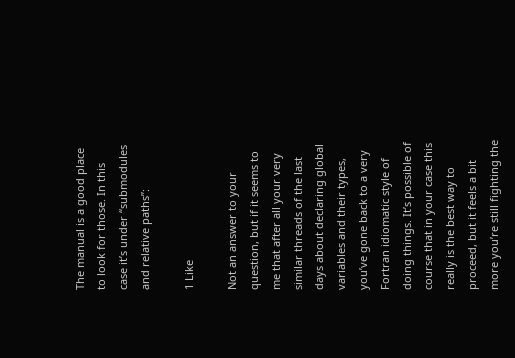The manual is a good place to look for those. In this case it’s under “submodules and relative paths”:

1 Like

Not an answer to your question, but if it seems to me that after all your very similar threads of the last days about declaring global variables and their types, you’ve gone back to a very Fortran idiomatic style of doing things. It’s possible of course that in your case this really is the best way to proceed, but it feels a bit more you’re still fighting the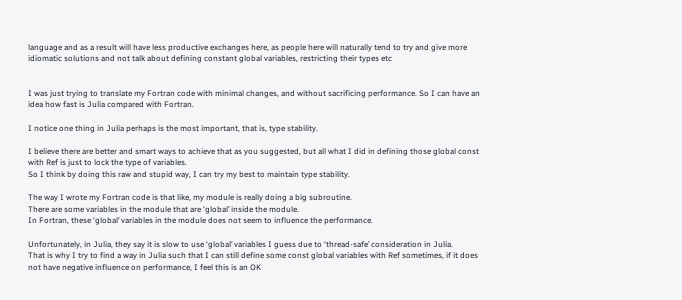language and as a result will have less productive exchanges here, as people here will naturally tend to try and give more idiomatic solutions and not talk about defining constant global variables, restricting their types etc


I was just trying to translate my Fortran code with minimal changes, and without sacrificing performance. So I can have an idea how fast is Julia compared with Fortran.

I notice one thing in Julia perhaps is the most important, that is, type stability.

I believe there are better and smart ways to achieve that as you suggested, but all what I did in defining those global const with Ref is just to lock the type of variables.
So I think by doing this raw and stupid way, I can try my best to maintain type stability.

The way I wrote my Fortran code is that like, my module is really doing a big subroutine.
There are some variables in the module that are ‘global’ inside the module.
In Fortran, these ‘global’ variables in the module does not seem to influence the performance.

Unfortunately, in Julia, they say it is slow to use ‘global’ variables I guess due to ‘thread-safe’ consideration in Julia.
That is why I try to find a way in Julia such that I can still define some const global variables with Ref sometimes, if it does not have negative influence on performance, I feel this is an OK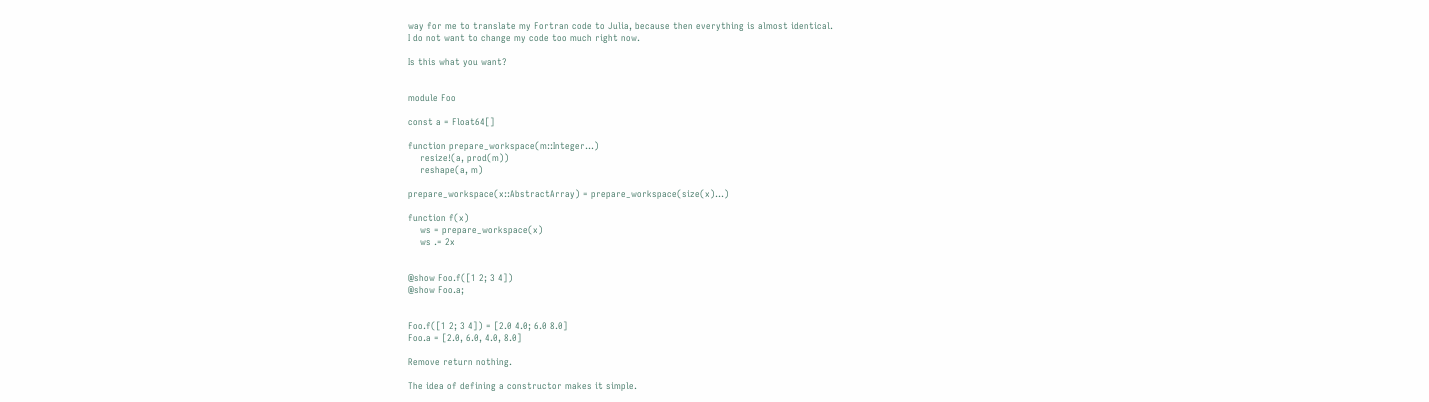way for me to translate my Fortran code to Julia, because then everything is almost identical.
I do not want to change my code too much right now.

Is this what you want?


module Foo

const a = Float64[]

function prepare_workspace(m::Integer...)
    resize!(a, prod(m))
    reshape(a, m)

prepare_workspace(x::AbstractArray) = prepare_workspace(size(x)...)

function f(x)
    ws = prepare_workspace(x)
    ws .= 2x


@show Foo.f([1 2; 3 4])
@show Foo.a;


Foo.f([1 2; 3 4]) = [2.0 4.0; 6.0 8.0]
Foo.a = [2.0, 6.0, 4.0, 8.0]

Remove return nothing.

The idea of defining a constructor makes it simple.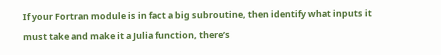If your Fortran module is in fact a big subroutine, then identify what inputs it must take and make it a Julia function, there’s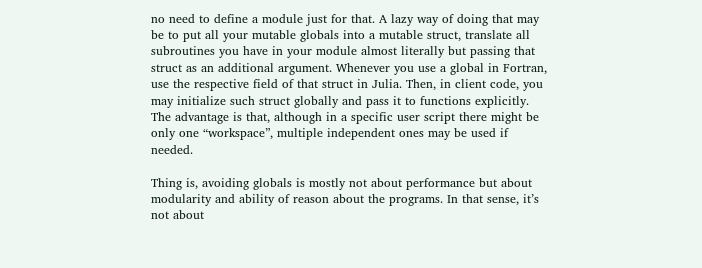no need to define a module just for that. A lazy way of doing that may be to put all your mutable globals into a mutable struct, translate all subroutines you have in your module almost literally but passing that struct as an additional argument. Whenever you use a global in Fortran, use the respective field of that struct in Julia. Then, in client code, you may initialize such struct globally and pass it to functions explicitly. The advantage is that, although in a specific user script there might be only one “workspace”, multiple independent ones may be used if needed.

Thing is, avoiding globals is mostly not about performance but about modularity and ability of reason about the programs. In that sense, it’s not about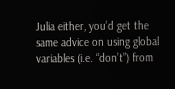Julia either, you’d get the same advice on using global variables (i.e. “don’t”) from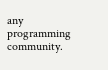any programming community.